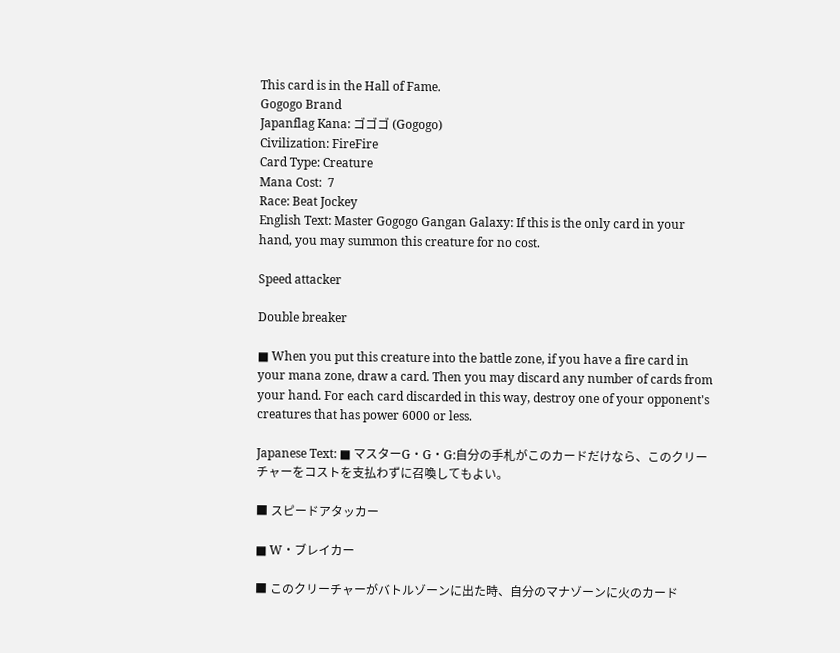This card is in the Hall of Fame.
Gogogo Brand
Japanflag Kana: ゴゴゴ (Gogogo)
Civilization: FireFire
Card Type: Creature
Mana Cost:  7
Race: Beat Jockey
English Text: Master Gogogo Gangan Galaxy: If this is the only card in your hand, you may summon this creature for no cost.

Speed attacker

Double breaker

■ When you put this creature into the battle zone, if you have a fire card in your mana zone, draw a card. Then you may discard any number of cards from your hand. For each card discarded in this way, destroy one of your opponent's creatures that has power 6000 or less.

Japanese Text: ■ マスターG・G・G:自分の手札がこのカードだけなら、このクリーチャーをコストを支払わずに召喚してもよい。

■ スピードアタッカー

■ W・ブレイカー

■ このクリーチャーがバトルゾーンに出た時、自分のマナゾーンに火のカード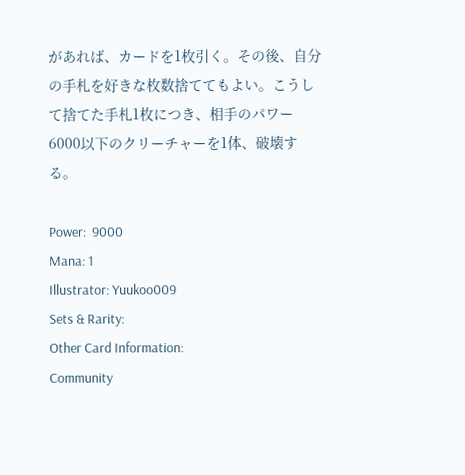があれば、カードを1枚引く。その後、自分の手札を好きな枚数捨ててもよい。こうして捨てた手札1枚につき、相手のパワー6000以下のクリーチャーを1体、破壊する。

Power:  9000
Mana: 1
Illustrator: Yuukoo009
Sets & Rarity:
Other Card Information:
Community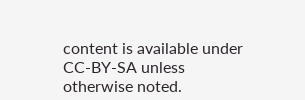content is available under CC-BY-SA unless otherwise noted.